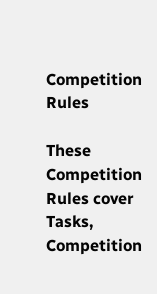Competition Rules

These Competition Rules cover Tasks, Competition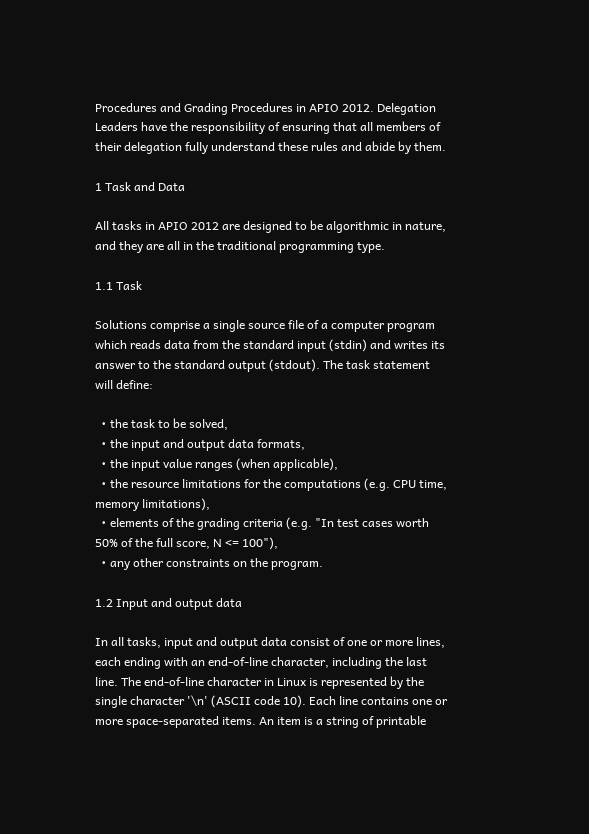Procedures and Grading Procedures in APIO 2012. Delegation Leaders have the responsibility of ensuring that all members of their delegation fully understand these rules and abide by them.

1 Task and Data

All tasks in APIO 2012 are designed to be algorithmic in nature, and they are all in the traditional programming type.

1.1 Task

Solutions comprise a single source file of a computer program which reads data from the standard input (stdin) and writes its answer to the standard output (stdout). The task statement will define:

  • the task to be solved,
  • the input and output data formats,
  • the input value ranges (when applicable),
  • the resource limitations for the computations (e.g. CPU time, memory limitations),
  • elements of the grading criteria (e.g. "In test cases worth 50% of the full score, N <= 100"),
  • any other constraints on the program.

1.2 Input and output data

In all tasks, input and output data consist of one or more lines, each ending with an end-of-line character, including the last line. The end-of-line character in Linux is represented by the single character '\n' (ASCII code 10). Each line contains one or more space-separated items. An item is a string of printable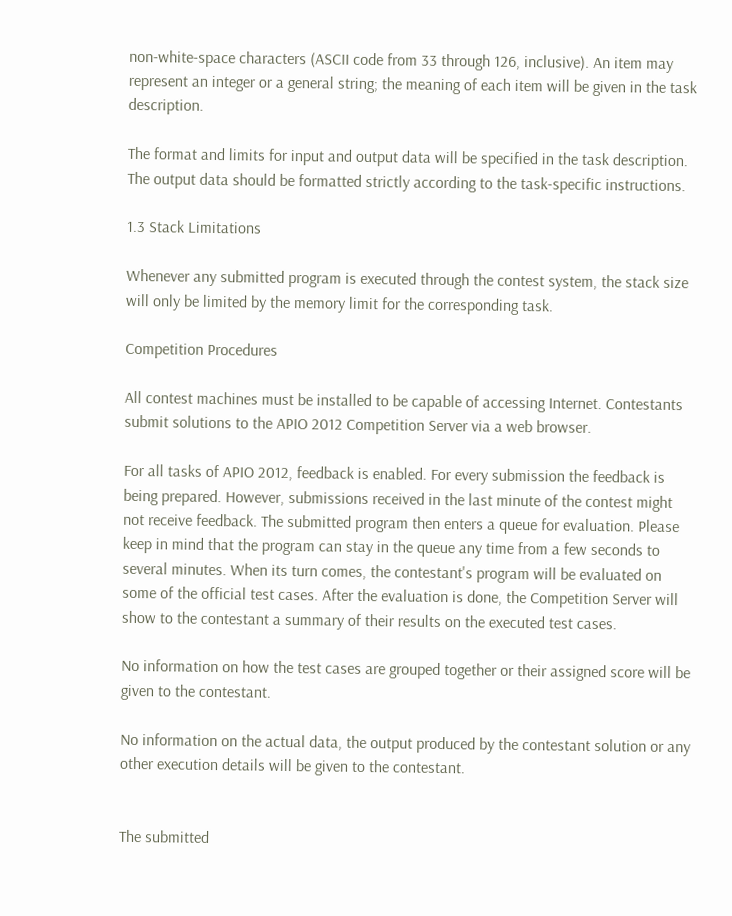non-white-space characters (ASCII code from 33 through 126, inclusive). An item may represent an integer or a general string; the meaning of each item will be given in the task description.

The format and limits for input and output data will be specified in the task description. The output data should be formatted strictly according to the task-specific instructions.

1.3 Stack Limitations

Whenever any submitted program is executed through the contest system, the stack size will only be limited by the memory limit for the corresponding task.

Competition Procedures

All contest machines must be installed to be capable of accessing Internet. Contestants submit solutions to the APIO 2012 Competition Server via a web browser.

For all tasks of APIO 2012, feedback is enabled. For every submission the feedback is being prepared. However, submissions received in the last minute of the contest might not receive feedback. The submitted program then enters a queue for evaluation. Please keep in mind that the program can stay in the queue any time from a few seconds to several minutes. When its turn comes, the contestant's program will be evaluated on some of the official test cases. After the evaluation is done, the Competition Server will show to the contestant a summary of their results on the executed test cases.

No information on how the test cases are grouped together or their assigned score will be given to the contestant.

No information on the actual data, the output produced by the contestant solution or any other execution details will be given to the contestant.


The submitted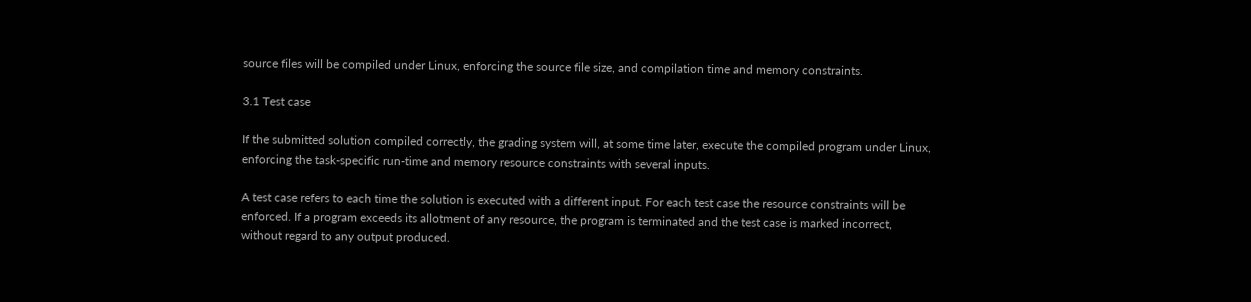source files will be compiled under Linux, enforcing the source file size, and compilation time and memory constraints.

3.1 Test case

If the submitted solution compiled correctly, the grading system will, at some time later, execute the compiled program under Linux, enforcing the task-specific run-time and memory resource constraints with several inputs.

A test case refers to each time the solution is executed with a different input. For each test case the resource constraints will be enforced. If a program exceeds its allotment of any resource, the program is terminated and the test case is marked incorrect, without regard to any output produced.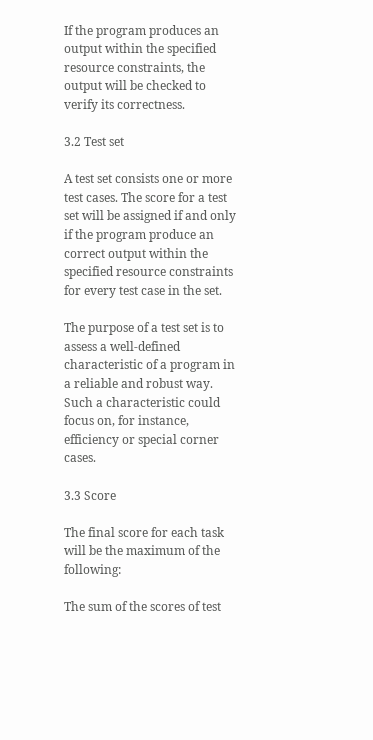If the program produces an output within the specified resource constraints, the output will be checked to verify its correctness.

3.2 Test set

A test set consists one or more test cases. The score for a test set will be assigned if and only if the program produce an correct output within the specified resource constraints for every test case in the set.

The purpose of a test set is to assess a well-defined characteristic of a program in a reliable and robust way. Such a characteristic could focus on, for instance, efficiency or special corner cases.

3.3 Score

The final score for each task will be the maximum of the following:

The sum of the scores of test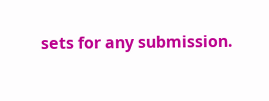sets for any submission.